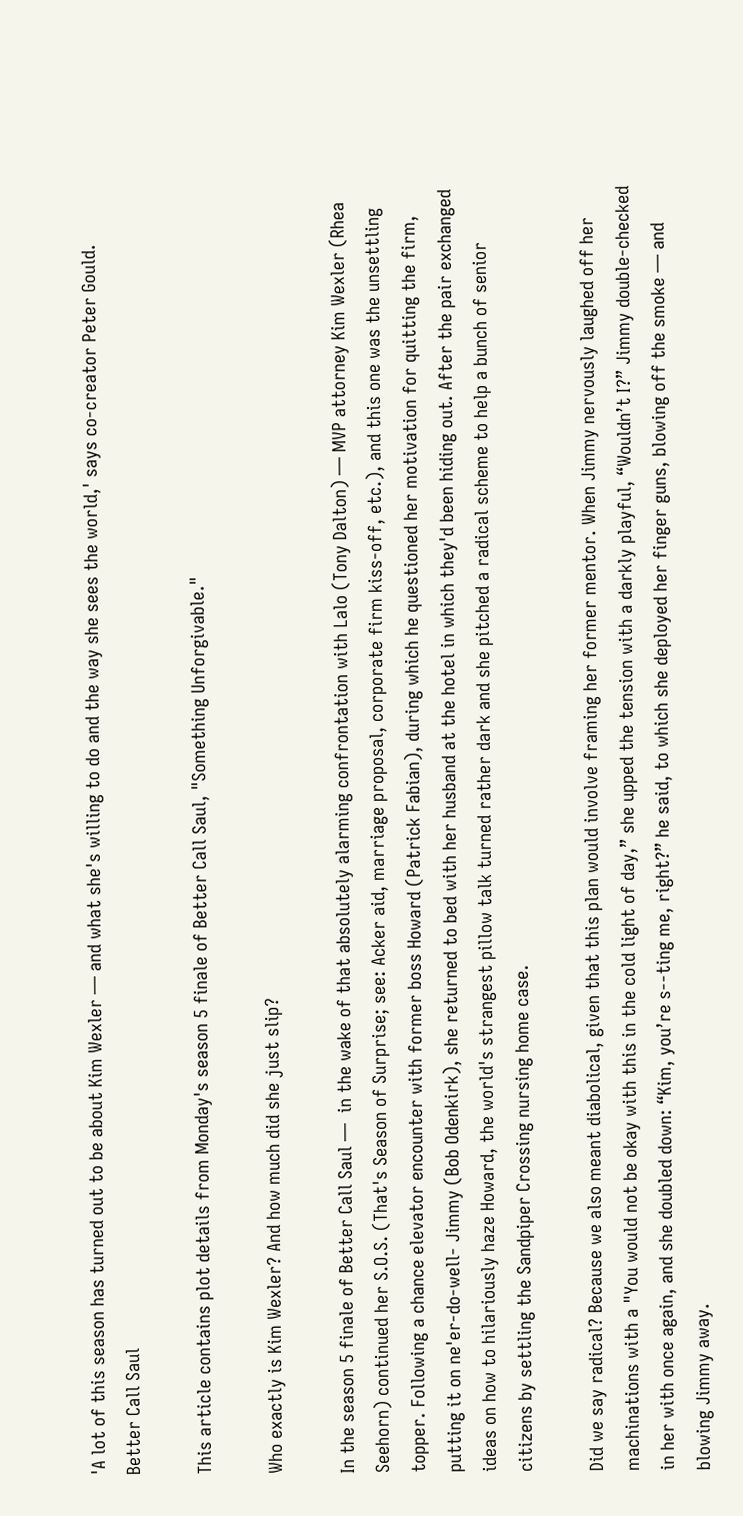'A lot of this season has turned out to be about Kim Wexler — and what she's willing to do and the way she sees the world,' says co-creator Peter Gould.
Better Call Saul

This article contains plot details from Monday's season 5 finale of Better Call Saul, "Something Unforgivable."

Who exactly is Kim Wexler? And how much did she just slip?

In the season 5 finale of Better Call Saul —  in the wake of that absolutely alarming confrontation with Lalo (Tony Dalton) — MVP attorney Kim Wexler (Rhea Seehorn) continued her S.O.S. (That's Season of Surprise; see: Acker aid, marriage proposal, corporate firm kiss-off, etc.), and this one was the unsettling topper. Following a chance elevator encounter with former boss Howard (Patrick Fabian), during which he questioned her motivation for quitting the firm, putting it on ne'er-do-well- Jimmy (Bob Odenkirk), she returned to bed with her husband at the hotel in which they'd been hiding out. After the pair exchanged ideas on how to hilariously haze Howard, the world's strangest pillow talk turned rather dark and she pitched a radical scheme to help a bunch of senior citizens by settling the Sandpiper Crossing nursing home case.

Did we say radical? Because we also meant diabolical, given that this plan would involve framing her former mentor. When Jimmy nervously laughed off her machinations with a "You would not be okay with this in the cold light of day,” she upped the tension with a darkly playful, “Wouldn’t I?” Jimmy double-checked in her with once again, and she doubled down: “Kim, you’re s--ting me, right?” he said, to which she deployed her finger guns, blowing off the smoke — and blowing Jimmy away.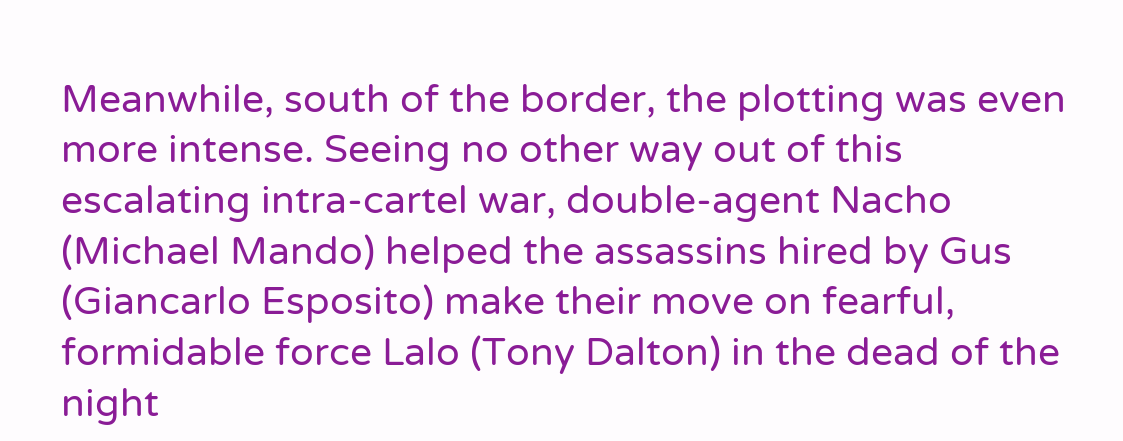Meanwhile, south of the border, the plotting was even more intense. Seeing no other way out of this escalating intra-cartel war, double-agent Nacho (Michael Mando) helped the assassins hired by Gus (Giancarlo Esposito) make their move on fearful, formidable force Lalo (Tony Dalton) in the dead of the night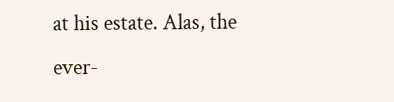at his estate. Alas, the ever-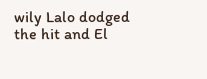wily Lalo dodged the hit and El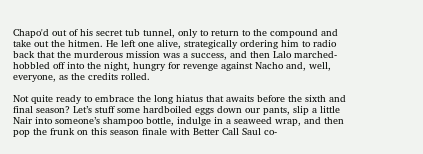Chapo'd out of his secret tub tunnel, only to return to the compound and take out the hitmen. He left one alive, strategically ordering him to radio back that the murderous mission was a success, and then Lalo marched-hobbled off into the night, hungry for revenge against Nacho and, well, everyone, as the credits rolled.

Not quite ready to embrace the long hiatus that awaits before the sixth and final season? Let’s stuff some hardboiled eggs down our pants, slip a little Nair into someone’s shampoo bottle, indulge in a seaweed wrap, and then pop the frunk on this season finale with Better Call Saul co-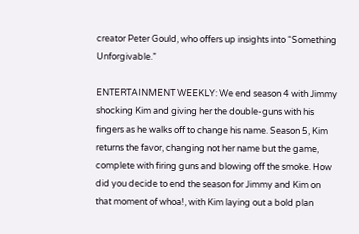creator Peter Gould, who offers up insights into “Something Unforgivable.”

ENTERTAINMENT WEEKLY: We end season 4 with Jimmy shocking Kim and giving her the double-guns with his fingers as he walks off to change his name. Season 5, Kim returns the favor, changing not her name but the game, complete with firing guns and blowing off the smoke. How did you decide to end the season for Jimmy and Kim on that moment of whoa!, with Kim laying out a bold plan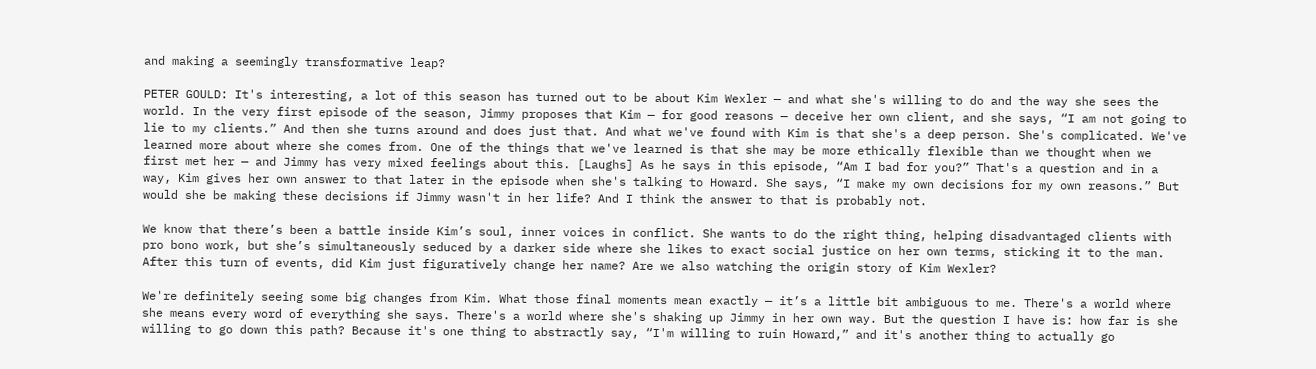and making a seemingly transformative leap?

PETER GOULD: It's interesting, a lot of this season has turned out to be about Kim Wexler — and what she's willing to do and the way she sees the world. In the very first episode of the season, Jimmy proposes that Kim — for good reasons — deceive her own client, and she says, “I am not going to lie to my clients.” And then she turns around and does just that. And what we've found with Kim is that she's a deep person. She's complicated. We've learned more about where she comes from. One of the things that we've learned is that she may be more ethically flexible than we thought when we first met her — and Jimmy has very mixed feelings about this. [Laughs] As he says in this episode, “Am I bad for you?” That's a question and in a way, Kim gives her own answer to that later in the episode when she's talking to Howard. She says, “I make my own decisions for my own reasons.” But would she be making these decisions if Jimmy wasn't in her life? And I think the answer to that is probably not.

We know that there’s been a battle inside Kim’s soul, inner voices in conflict. She wants to do the right thing, helping disadvantaged clients with pro bono work, but she’s simultaneously seduced by a darker side where she likes to exact social justice on her own terms, sticking it to the man. After this turn of events, did Kim just figuratively change her name? Are we also watching the origin story of Kim Wexler?

We're definitely seeing some big changes from Kim. What those final moments mean exactly — it’s a little bit ambiguous to me. There's a world where she means every word of everything she says. There's a world where she's shaking up Jimmy in her own way. But the question I have is: how far is she willing to go down this path? Because it's one thing to abstractly say, “I'm willing to ruin Howard,” and it's another thing to actually go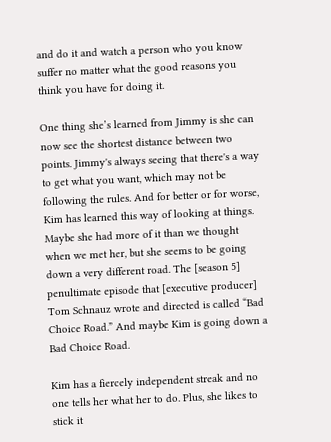and do it and watch a person who you know suffer no matter what the good reasons you think you have for doing it.

One thing she’s learned from Jimmy is she can now see the shortest distance between two points. Jimmy's always seeing that there's a way to get what you want, which may not be following the rules. And for better or for worse, Kim has learned this way of looking at things. Maybe she had more of it than we thought when we met her, but she seems to be going down a very different road. The [season 5] penultimate episode that [executive producer] Tom Schnauz wrote and directed is called “Bad Choice Road.” And maybe Kim is going down a Bad Choice Road.

Kim has a fiercely independent streak and no one tells her what her to do. Plus, she likes to stick it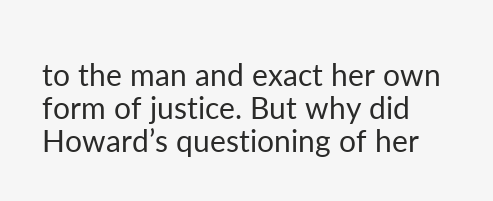to the man and exact her own form of justice. But why did Howard’s questioning of her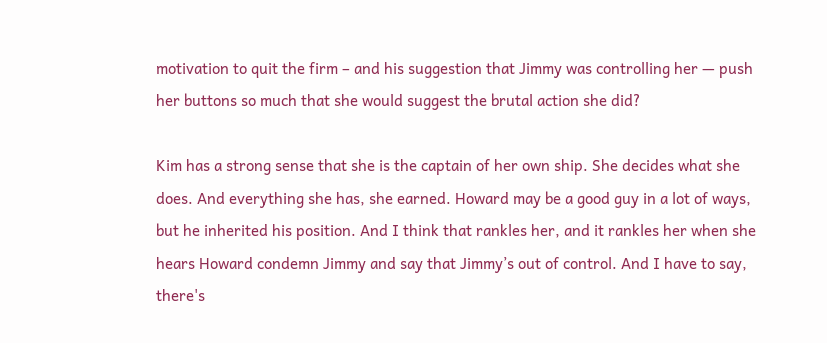motivation to quit the firm – and his suggestion that Jimmy was controlling her — push her buttons so much that she would suggest the brutal action she did?

Kim has a strong sense that she is the captain of her own ship. She decides what she does. And everything she has, she earned. Howard may be a good guy in a lot of ways, but he inherited his position. And I think that rankles her, and it rankles her when she hears Howard condemn Jimmy and say that Jimmy’s out of control. And I have to say, there's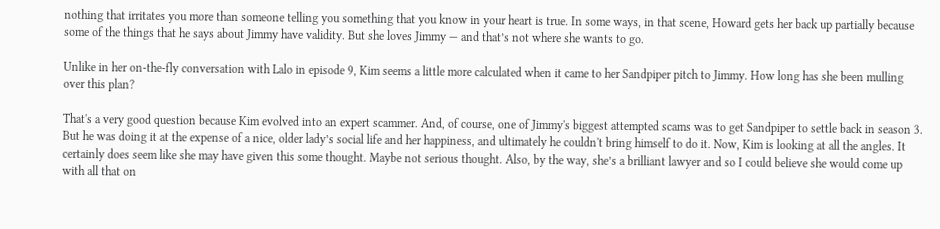nothing that irritates you more than someone telling you something that you know in your heart is true. In some ways, in that scene, Howard gets her back up partially because some of the things that he says about Jimmy have validity. But she loves Jimmy — and that’s not where she wants to go.

Unlike in her on-the-fly conversation with Lalo in episode 9, Kim seems a little more calculated when it came to her Sandpiper pitch to Jimmy. How long has she been mulling over this plan?

That's a very good question because Kim evolved into an expert scammer. And, of course, one of Jimmy's biggest attempted scams was to get Sandpiper to settle back in season 3. But he was doing it at the expense of a nice, older lady’s social life and her happiness, and ultimately he couldn't bring himself to do it. Now, Kim is looking at all the angles. It certainly does seem like she may have given this some thought. Maybe not serious thought. Also, by the way, she’s a brilliant lawyer and so I could believe she would come up with all that on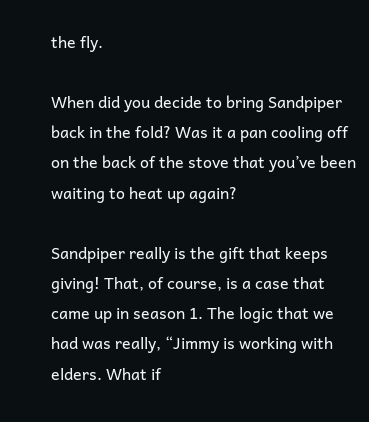the fly.

When did you decide to bring Sandpiper back in the fold? Was it a pan cooling off on the back of the stove that you’ve been waiting to heat up again?

Sandpiper really is the gift that keeps giving! That, of course, is a case that came up in season 1. The logic that we had was really, “Jimmy is working with elders. What if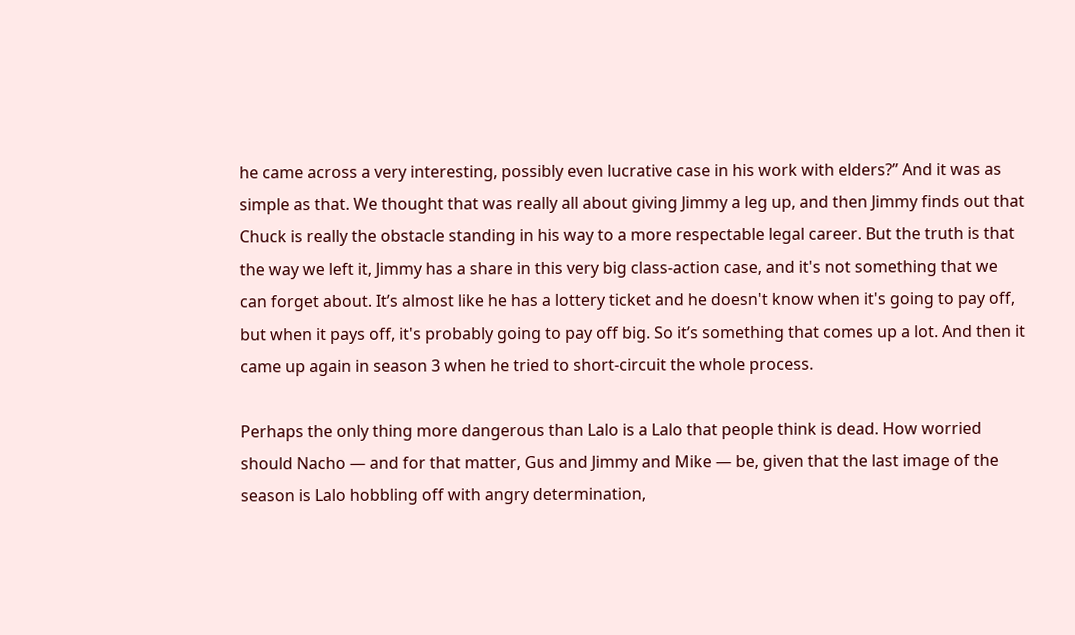he came across a very interesting, possibly even lucrative case in his work with elders?” And it was as simple as that. We thought that was really all about giving Jimmy a leg up, and then Jimmy finds out that Chuck is really the obstacle standing in his way to a more respectable legal career. But the truth is that the way we left it, Jimmy has a share in this very big class-action case, and it's not something that we can forget about. It’s almost like he has a lottery ticket and he doesn't know when it's going to pay off, but when it pays off, it's probably going to pay off big. So it’s something that comes up a lot. And then it came up again in season 3 when he tried to short-circuit the whole process.

Perhaps the only thing more dangerous than Lalo is a Lalo that people think is dead. How worried should Nacho — and for that matter, Gus and Jimmy and Mike — be, given that the last image of the season is Lalo hobbling off with angry determination,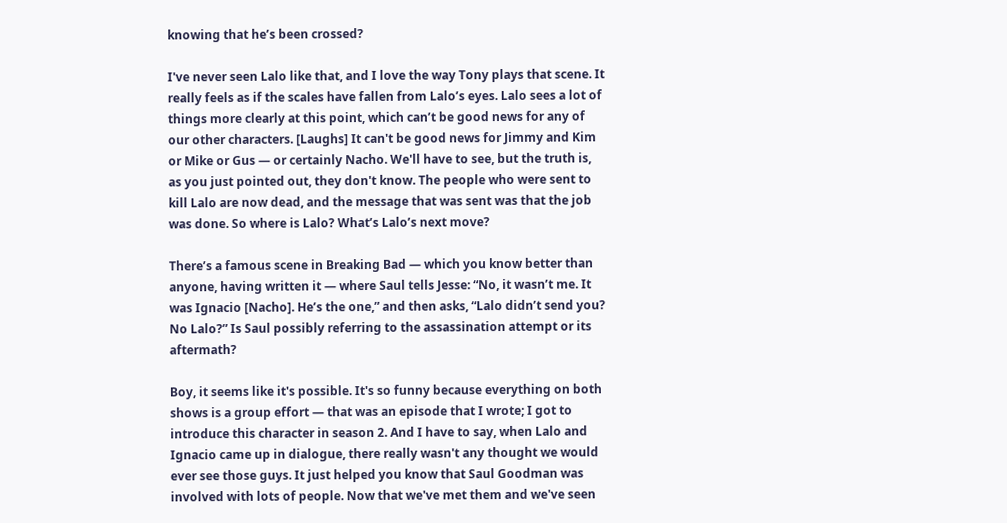knowing that he’s been crossed?

I've never seen Lalo like that, and I love the way Tony plays that scene. It really feels as if the scales have fallen from Lalo’s eyes. Lalo sees a lot of things more clearly at this point, which can’t be good news for any of our other characters. [Laughs] It can't be good news for Jimmy and Kim or Mike or Gus — or certainly Nacho. We'll have to see, but the truth is, as you just pointed out, they don't know. The people who were sent to kill Lalo are now dead, and the message that was sent was that the job was done. So where is Lalo? What’s Lalo’s next move?

There’s a famous scene in Breaking Bad — which you know better than anyone, having written it — where Saul tells Jesse: “No, it wasn’t me. It was Ignacio [Nacho]. He’s the one,” and then asks, “Lalo didn’t send you? No Lalo?” Is Saul possibly referring to the assassination attempt or its aftermath?

Boy, it seems like it's possible. It's so funny because everything on both shows is a group effort — that was an episode that I wrote; I got to introduce this character in season 2. And I have to say, when Lalo and Ignacio came up in dialogue, there really wasn't any thought we would ever see those guys. It just helped you know that Saul Goodman was involved with lots of people. Now that we've met them and we've seen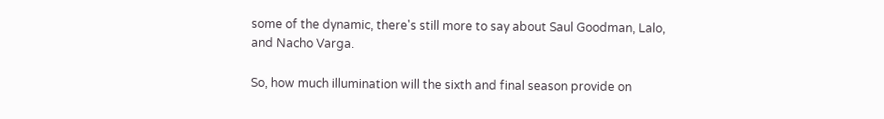some of the dynamic, there's still more to say about Saul Goodman, Lalo, and Nacho Varga.

So, how much illumination will the sixth and final season provide on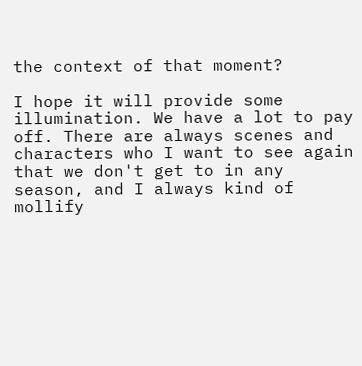the context of that moment?

I hope it will provide some illumination. We have a lot to pay off. There are always scenes and characters who I want to see again that we don't get to in any season, and I always kind of mollify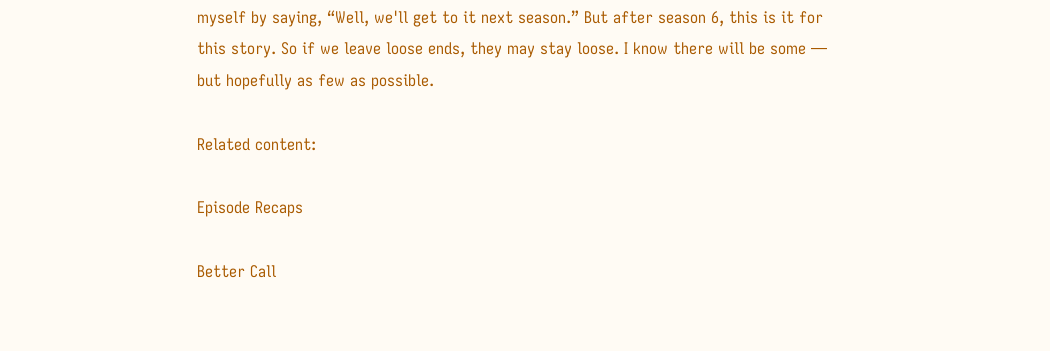myself by saying, “Well, we'll get to it next season.” But after season 6, this is it for this story. So if we leave loose ends, they may stay loose. I know there will be some — but hopefully as few as possible.

Related content:

Episode Recaps

Better Call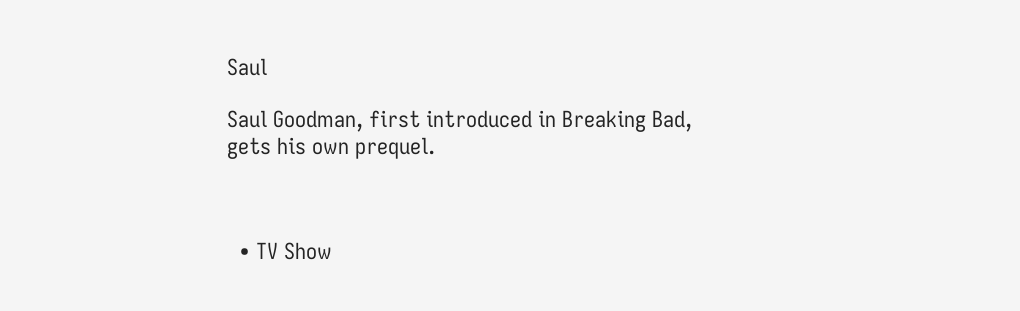Saul

Saul Goodman, first introduced in Breaking Bad, gets his own prequel.



  • TV Show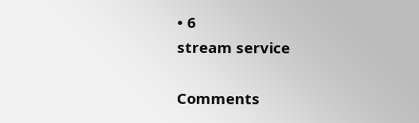• 6
stream service

Comments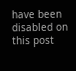have been disabled on this post